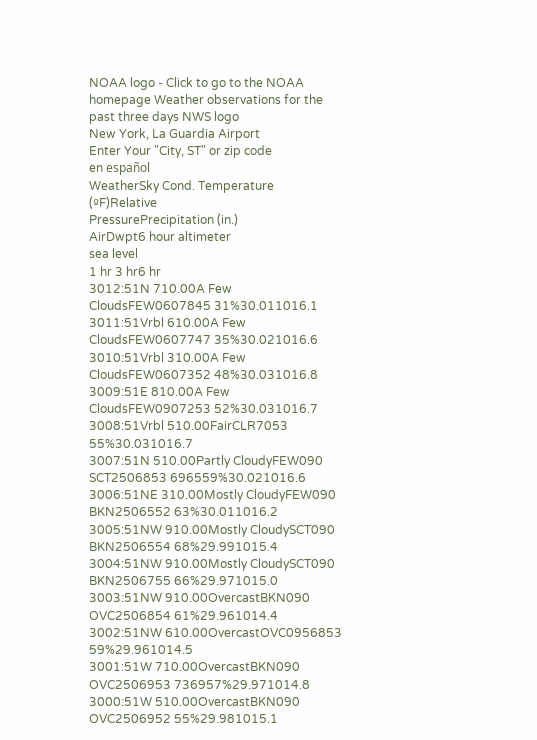NOAA logo - Click to go to the NOAA homepage Weather observations for the past three days NWS logo
New York, La Guardia Airport
Enter Your "City, ST" or zip code
en español
WeatherSky Cond. Temperature (ºF)Relative
PressurePrecipitation (in.)
AirDwpt6 hour altimeter
sea level
1 hr 3 hr6 hr
3012:51N 710.00A Few CloudsFEW0607845 31%30.011016.1
3011:51Vrbl 610.00A Few CloudsFEW0607747 35%30.021016.6
3010:51Vrbl 310.00A Few CloudsFEW0607352 48%30.031016.8
3009:51E 810.00A Few CloudsFEW0907253 52%30.031016.7
3008:51Vrbl 510.00FairCLR7053 55%30.031016.7
3007:51N 510.00Partly CloudyFEW090 SCT2506853 696559%30.021016.6
3006:51NE 310.00Mostly CloudyFEW090 BKN2506552 63%30.011016.2
3005:51NW 910.00Mostly CloudySCT090 BKN2506554 68%29.991015.4
3004:51NW 910.00Mostly CloudySCT090 BKN2506755 66%29.971015.0
3003:51NW 910.00OvercastBKN090 OVC2506854 61%29.961014.4
3002:51NW 610.00OvercastOVC0956853 59%29.961014.5
3001:51W 710.00OvercastBKN090 OVC2506953 736957%29.971014.8
3000:51W 510.00OvercastBKN090 OVC2506952 55%29.981015.1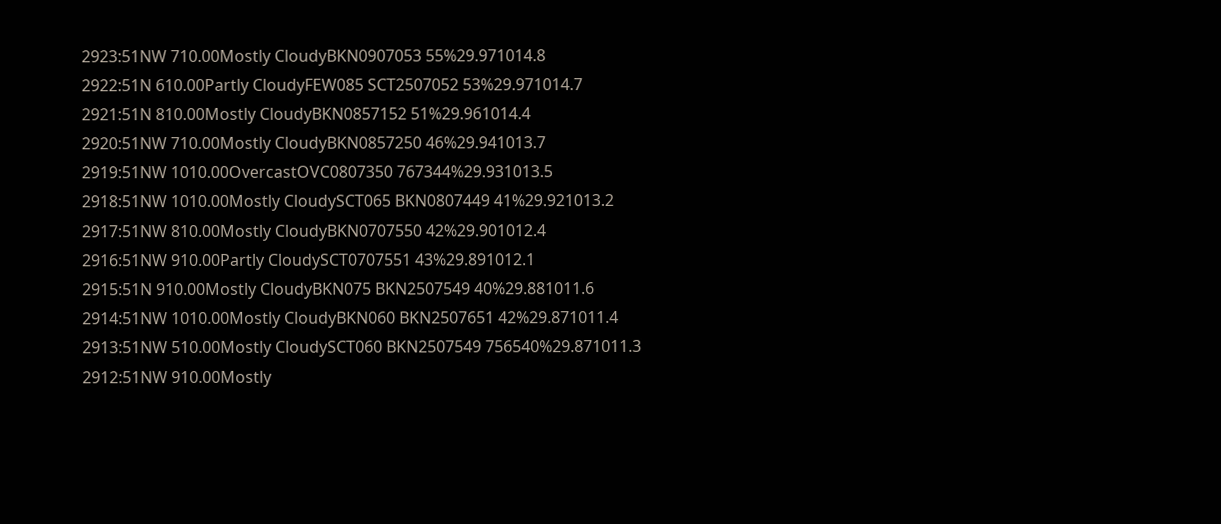2923:51NW 710.00Mostly CloudyBKN0907053 55%29.971014.8
2922:51N 610.00Partly CloudyFEW085 SCT2507052 53%29.971014.7
2921:51N 810.00Mostly CloudyBKN0857152 51%29.961014.4
2920:51NW 710.00Mostly CloudyBKN0857250 46%29.941013.7
2919:51NW 1010.00OvercastOVC0807350 767344%29.931013.5
2918:51NW 1010.00Mostly CloudySCT065 BKN0807449 41%29.921013.2
2917:51NW 810.00Mostly CloudyBKN0707550 42%29.901012.4
2916:51NW 910.00Partly CloudySCT0707551 43%29.891012.1
2915:51N 910.00Mostly CloudyBKN075 BKN2507549 40%29.881011.6
2914:51NW 1010.00Mostly CloudyBKN060 BKN2507651 42%29.871011.4
2913:51NW 510.00Mostly CloudySCT060 BKN2507549 756540%29.871011.3
2912:51NW 910.00Mostly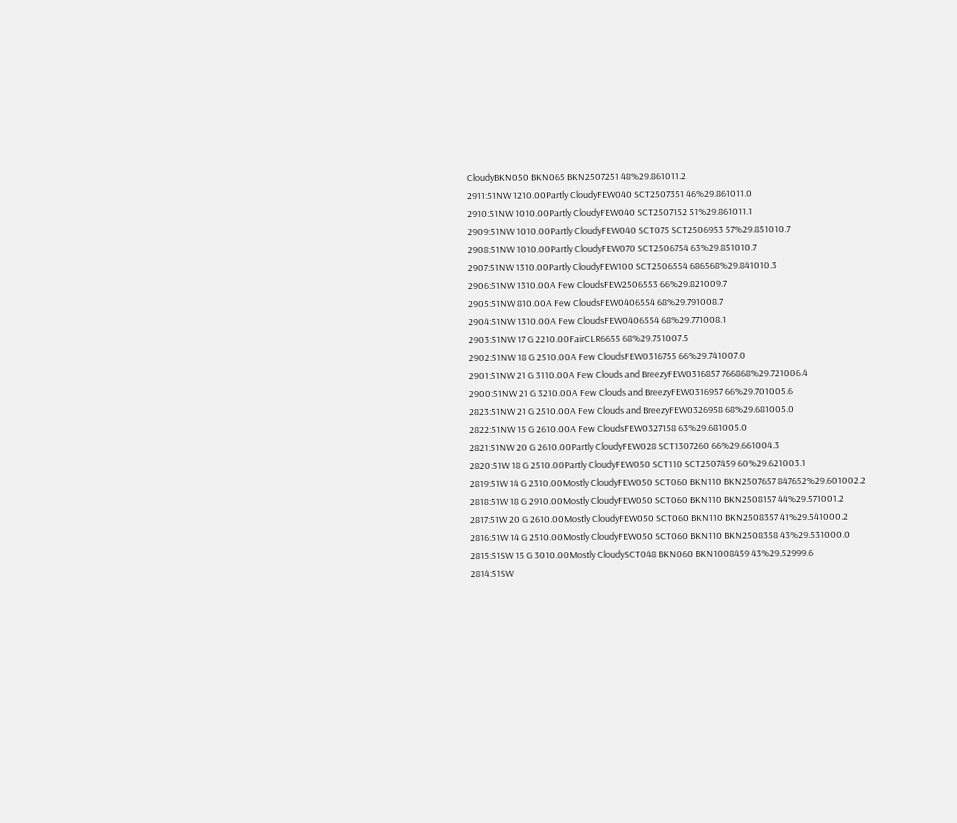CloudyBKN050 BKN065 BKN2507251 48%29.861011.2
2911:51NW 1210.00Partly CloudyFEW040 SCT2507351 46%29.861011.0
2910:51NW 1010.00Partly CloudyFEW040 SCT2507152 51%29.861011.1
2909:51NW 1010.00Partly CloudyFEW040 SCT075 SCT2506953 57%29.851010.7
2908:51NW 1010.00Partly CloudyFEW070 SCT2506754 63%29.851010.7
2907:51NW 1310.00Partly CloudyFEW100 SCT2506554 686568%29.841010.3
2906:51NW 1310.00A Few CloudsFEW2506553 66%29.821009.7
2905:51NW 810.00A Few CloudsFEW0406554 68%29.791008.7
2904:51NW 1310.00A Few CloudsFEW0406554 68%29.771008.1
2903:51NW 17 G 2210.00FairCLR6655 68%29.751007.5
2902:51NW 18 G 2510.00A Few CloudsFEW0316755 66%29.741007.0
2901:51NW 21 G 3110.00A Few Clouds and BreezyFEW0316857 766868%29.721006.4
2900:51NW 21 G 3210.00A Few Clouds and BreezyFEW0316957 66%29.701005.6
2823:51NW 21 G 2510.00A Few Clouds and BreezyFEW0326958 68%29.681005.0
2822:51NW 15 G 2610.00A Few CloudsFEW0327158 63%29.681005.0
2821:51NW 20 G 2610.00Partly CloudyFEW028 SCT1307260 66%29.661004.3
2820:51W 18 G 2510.00Partly CloudyFEW050 SCT110 SCT2507459 60%29.621003.1
2819:51W 14 G 2310.00Mostly CloudyFEW050 SCT060 BKN110 BKN2507657 847652%29.601002.2
2818:51W 18 G 2910.00Mostly CloudyFEW050 SCT060 BKN110 BKN2508157 44%29.571001.2
2817:51W 20 G 2610.00Mostly CloudyFEW050 SCT060 BKN110 BKN2508357 41%29.541000.2
2816:51W 14 G 2510.00Mostly CloudyFEW050 SCT060 BKN110 BKN2508358 43%29.531000.0
2815:51SW 15 G 3010.00Mostly CloudySCT048 BKN060 BKN1008459 43%29.52999.6
2814:51SW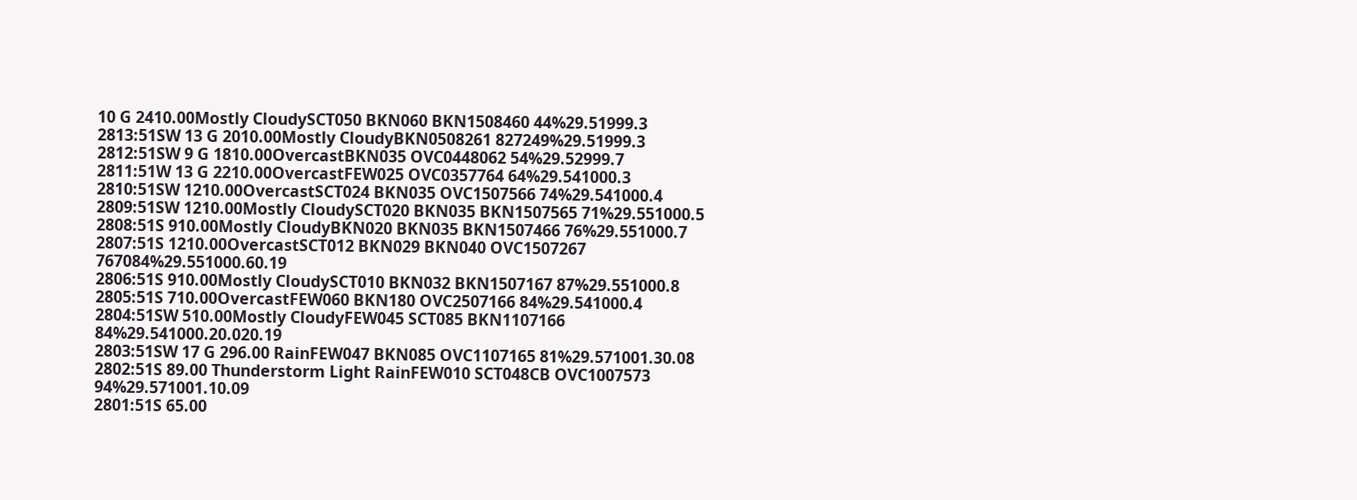10 G 2410.00Mostly CloudySCT050 BKN060 BKN1508460 44%29.51999.3
2813:51SW 13 G 2010.00Mostly CloudyBKN0508261 827249%29.51999.3
2812:51SW 9 G 1810.00OvercastBKN035 OVC0448062 54%29.52999.7
2811:51W 13 G 2210.00OvercastFEW025 OVC0357764 64%29.541000.3
2810:51SW 1210.00OvercastSCT024 BKN035 OVC1507566 74%29.541000.4
2809:51SW 1210.00Mostly CloudySCT020 BKN035 BKN1507565 71%29.551000.5
2808:51S 910.00Mostly CloudyBKN020 BKN035 BKN1507466 76%29.551000.7
2807:51S 1210.00OvercastSCT012 BKN029 BKN040 OVC1507267 767084%29.551000.60.19
2806:51S 910.00Mostly CloudySCT010 BKN032 BKN1507167 87%29.551000.8
2805:51S 710.00OvercastFEW060 BKN180 OVC2507166 84%29.541000.4
2804:51SW 510.00Mostly CloudyFEW045 SCT085 BKN1107166 84%29.541000.20.020.19
2803:51SW 17 G 296.00 RainFEW047 BKN085 OVC1107165 81%29.571001.30.08
2802:51S 89.00 Thunderstorm Light RainFEW010 SCT048CB OVC1007573 94%29.571001.10.09
2801:51S 65.00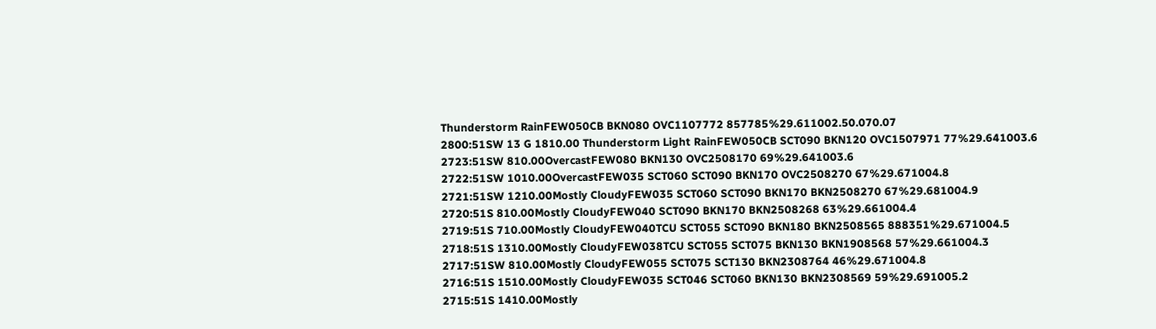Thunderstorm RainFEW050CB BKN080 OVC1107772 857785%29.611002.50.070.07
2800:51SW 13 G 1810.00 Thunderstorm Light RainFEW050CB SCT090 BKN120 OVC1507971 77%29.641003.6
2723:51SW 810.00OvercastFEW080 BKN130 OVC2508170 69%29.641003.6
2722:51SW 1010.00OvercastFEW035 SCT060 SCT090 BKN170 OVC2508270 67%29.671004.8
2721:51SW 1210.00Mostly CloudyFEW035 SCT060 SCT090 BKN170 BKN2508270 67%29.681004.9
2720:51S 810.00Mostly CloudyFEW040 SCT090 BKN170 BKN2508268 63%29.661004.4
2719:51S 710.00Mostly CloudyFEW040TCU SCT055 SCT090 BKN180 BKN2508565 888351%29.671004.5
2718:51S 1310.00Mostly CloudyFEW038TCU SCT055 SCT075 BKN130 BKN1908568 57%29.661004.3
2717:51SW 810.00Mostly CloudyFEW055 SCT075 SCT130 BKN2308764 46%29.671004.8
2716:51S 1510.00Mostly CloudyFEW035 SCT046 SCT060 BKN130 BKN2308569 59%29.691005.2
2715:51S 1410.00Mostly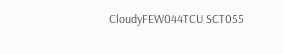CloudyFEW044TCU SCT055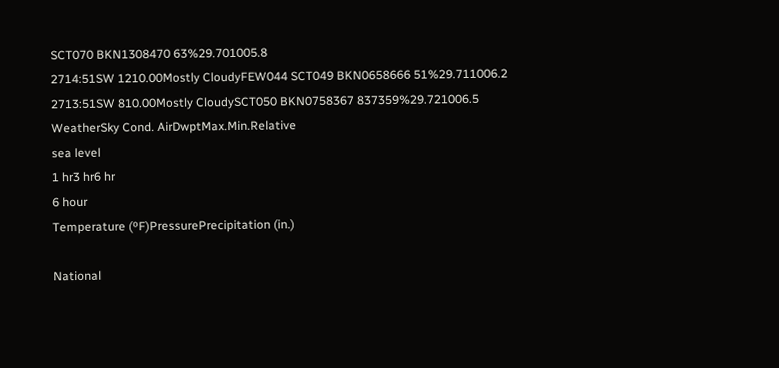SCT070 BKN1308470 63%29.701005.8
2714:51SW 1210.00Mostly CloudyFEW044 SCT049 BKN0658666 51%29.711006.2
2713:51SW 810.00Mostly CloudySCT050 BKN0758367 837359%29.721006.5
WeatherSky Cond. AirDwptMax.Min.Relative
sea level
1 hr3 hr6 hr
6 hour
Temperature (ºF)PressurePrecipitation (in.)

National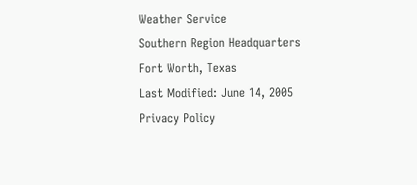Weather Service
Southern Region Headquarters
Fort Worth, Texas
Last Modified: June 14, 2005
Privacy Policy